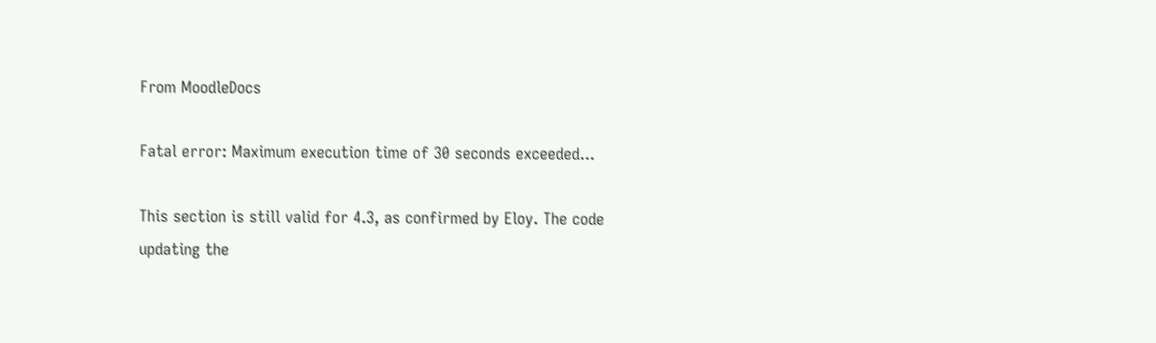From MoodleDocs

Fatal error: Maximum execution time of 30 seconds exceeded...

This section is still valid for 4.3, as confirmed by Eloy. The code updating the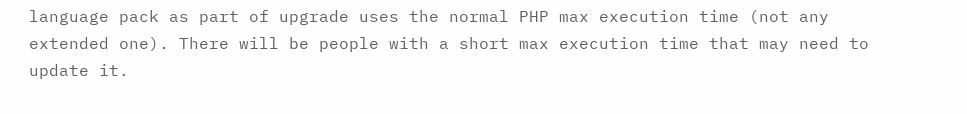language pack as part of upgrade uses the normal PHP max execution time (not any extended one). There will be people with a short max execution time that may need to update it.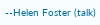--Helen Foster (talk)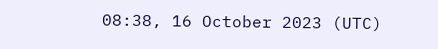08:38, 16 October 2023 (UTC)